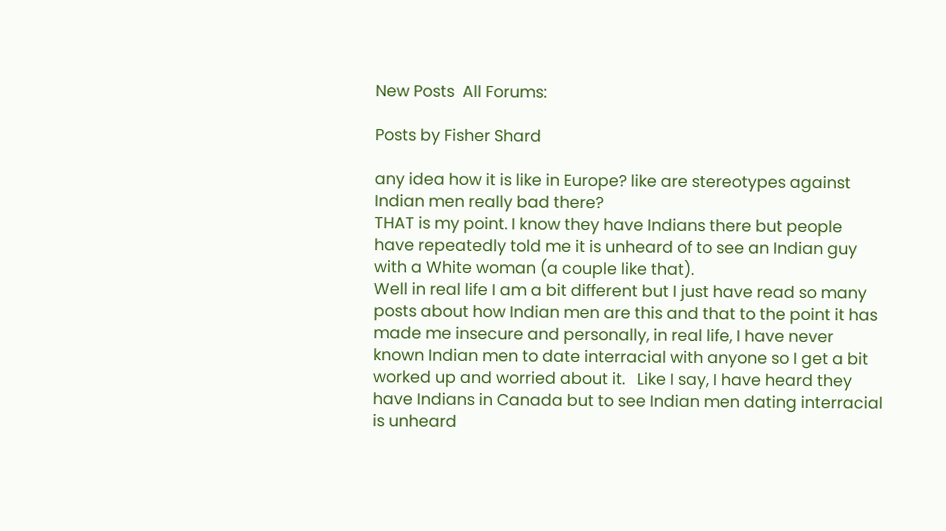New Posts  All Forums:

Posts by Fisher Shard

any idea how it is like in Europe? like are stereotypes against Indian men really bad there?
THAT is my point. I know they have Indians there but people have repeatedly told me it is unheard of to see an Indian guy with a White woman (a couple like that).
Well in real life I am a bit different but I just have read so many posts about how Indian men are this and that to the point it has made me insecure and personally, in real life, I have never known Indian men to date interracial with anyone so I get a bit worked up and worried about it.   Like I say, I have heard they have Indians in Canada but to see Indian men dating interracial is unheard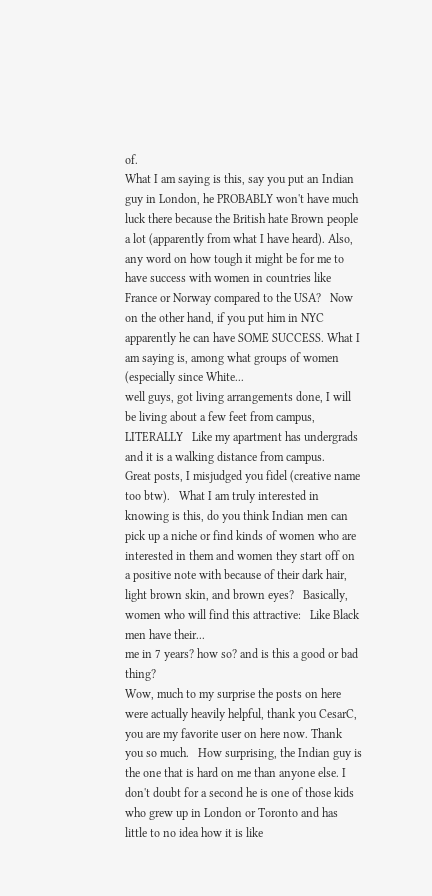of.
What I am saying is this, say you put an Indian guy in London, he PROBABLY won't have much luck there because the British hate Brown people a lot (apparently from what I have heard). Also, any word on how tough it might be for me to have success with women in countries like France or Norway compared to the USA?   Now on the other hand, if you put him in NYC apparently he can have SOME SUCCESS. What I am saying is, among what groups of women (especially since White...
well guys, got living arrangements done, I will be living about a few feet from campus, LITERALLY   Like my apartment has undergrads and it is a walking distance from campus.
Great posts, I misjudged you fidel (creative name too btw).   What I am truly interested in knowing is this, do you think Indian men can pick up a niche or find kinds of women who are interested in them and women they start off on a positive note with because of their dark hair, light brown skin, and brown eyes?   Basically, women who will find this attractive:   Like Black men have their...
me in 7 years? how so? and is this a good or bad thing?
Wow, much to my surprise the posts on here were actually heavily helpful, thank you CesarC, you are my favorite user on here now. Thank you so much.   How surprising, the Indian guy is the one that is hard on me than anyone else. I don't doubt for a second he is one of those kids who grew up in London or Toronto and has little to no idea how it is like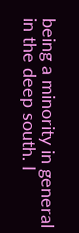being a minority in general in the deep south. I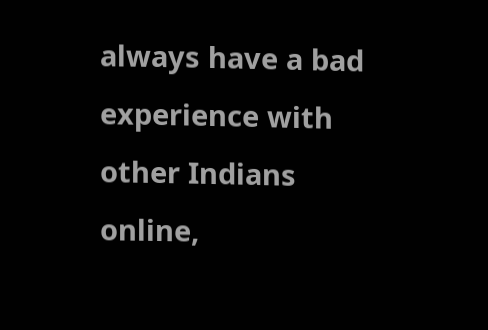always have a bad experience with other Indians online,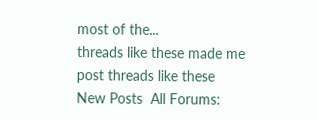most of the...
threads like these made me post threads like these
New Posts  All Forums: